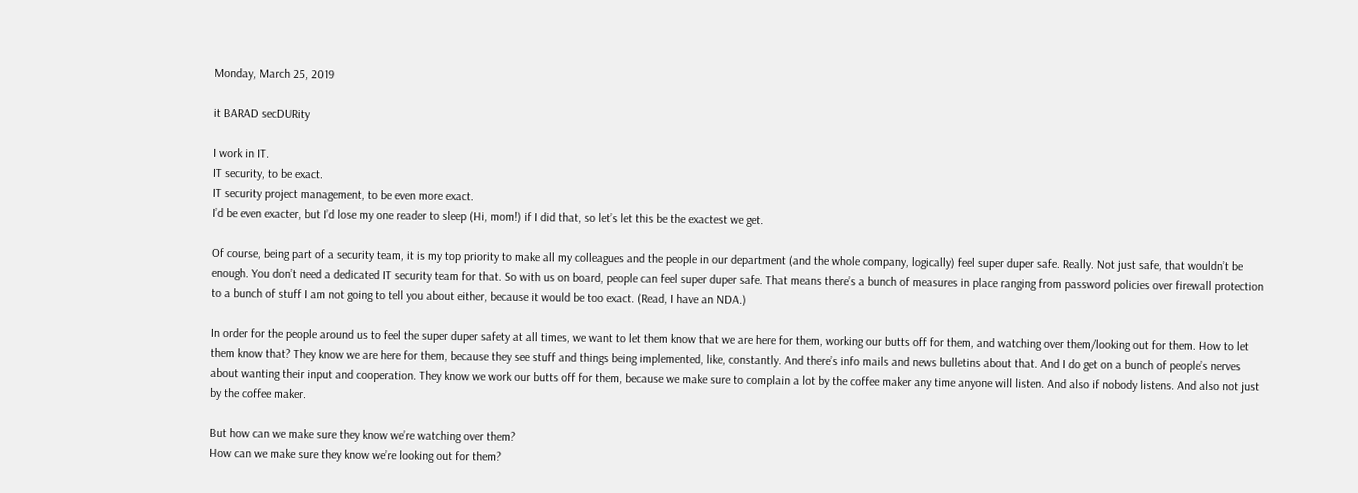Monday, March 25, 2019

it BARAD secDURity

I work in IT.
IT security, to be exact.
IT security project management, to be even more exact.
I’d be even exacter, but I’d lose my one reader to sleep (Hi, mom!) if I did that, so let’s let this be the exactest we get.

Of course, being part of a security team, it is my top priority to make all my colleagues and the people in our department (and the whole company, logically) feel super duper safe. Really. Not just safe, that wouldn’t be enough. You don’t need a dedicated IT security team for that. So with us on board, people can feel super duper safe. That means there’s a bunch of measures in place ranging from password policies over firewall protection to a bunch of stuff I am not going to tell you about either, because it would be too exact. (Read, I have an NDA.)

In order for the people around us to feel the super duper safety at all times, we want to let them know that we are here for them, working our butts off for them, and watching over them/looking out for them. How to let them know that? They know we are here for them, because they see stuff and things being implemented, like, constantly. And there’s info mails and news bulletins about that. And I do get on a bunch of people’s nerves about wanting their input and cooperation. They know we work our butts off for them, because we make sure to complain a lot by the coffee maker any time anyone will listen. And also if nobody listens. And also not just by the coffee maker.

But how can we make sure they know we’re watching over them?
How can we make sure they know we’re looking out for them?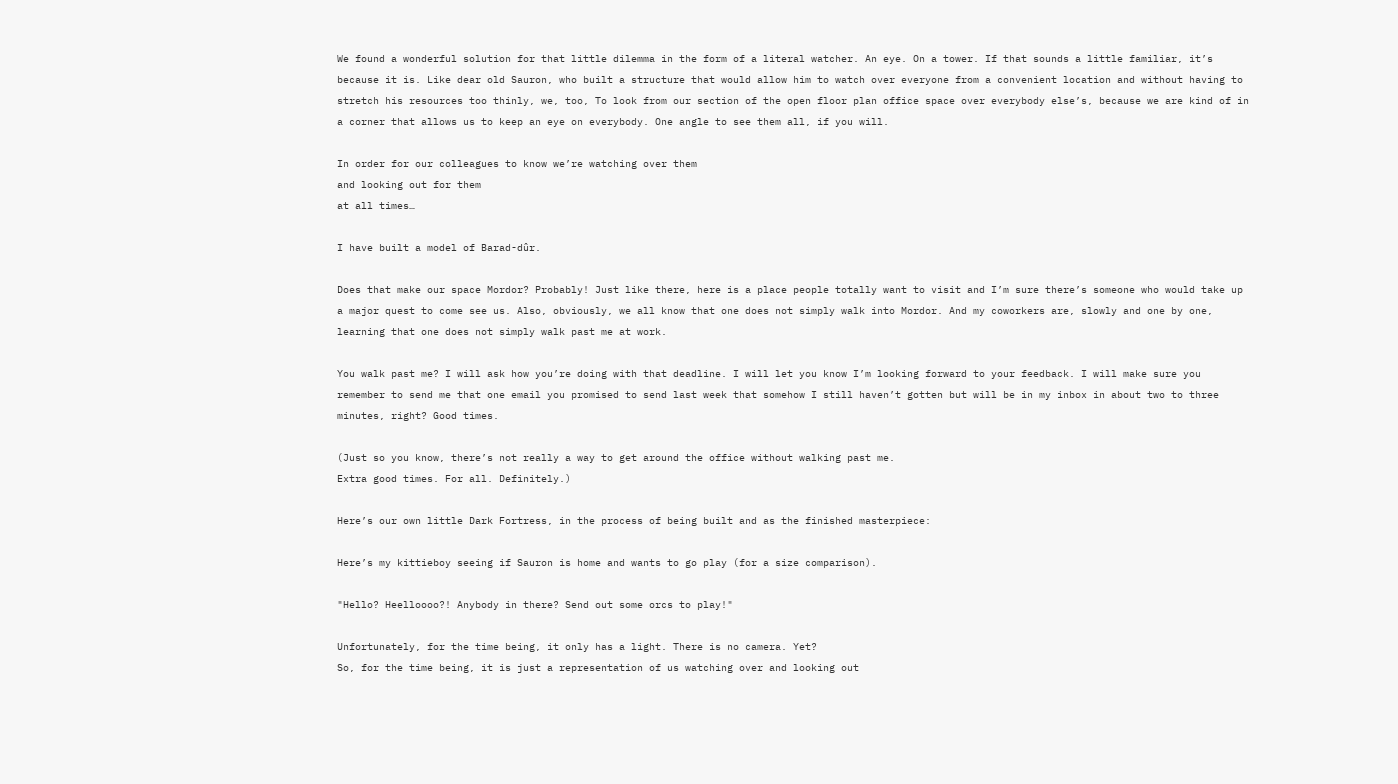We found a wonderful solution for that little dilemma in the form of a literal watcher. An eye. On a tower. If that sounds a little familiar, it’s because it is. Like dear old Sauron, who built a structure that would allow him to watch over everyone from a convenient location and without having to stretch his resources too thinly, we, too, To look from our section of the open floor plan office space over everybody else’s, because we are kind of in a corner that allows us to keep an eye on everybody. One angle to see them all, if you will.

In order for our colleagues to know we’re watching over them
and looking out for them
at all times…

I have built a model of Barad-dûr.

Does that make our space Mordor? Probably! Just like there, here is a place people totally want to visit and I’m sure there’s someone who would take up a major quest to come see us. Also, obviously, we all know that one does not simply walk into Mordor. And my coworkers are, slowly and one by one, learning that one does not simply walk past me at work.

You walk past me? I will ask how you’re doing with that deadline. I will let you know I’m looking forward to your feedback. I will make sure you remember to send me that one email you promised to send last week that somehow I still haven’t gotten but will be in my inbox in about two to three minutes, right? Good times.

(Just so you know, there’s not really a way to get around the office without walking past me.
Extra good times. For all. Definitely.)

Here’s our own little Dark Fortress, in the process of being built and as the finished masterpiece:

Here’s my kittieboy seeing if Sauron is home and wants to go play (for a size comparison).

"Hello? Heelloooo?! Anybody in there? Send out some orcs to play!"

Unfortunately, for the time being, it only has a light. There is no camera. Yet?
So, for the time being, it is just a representation of us watching over and looking out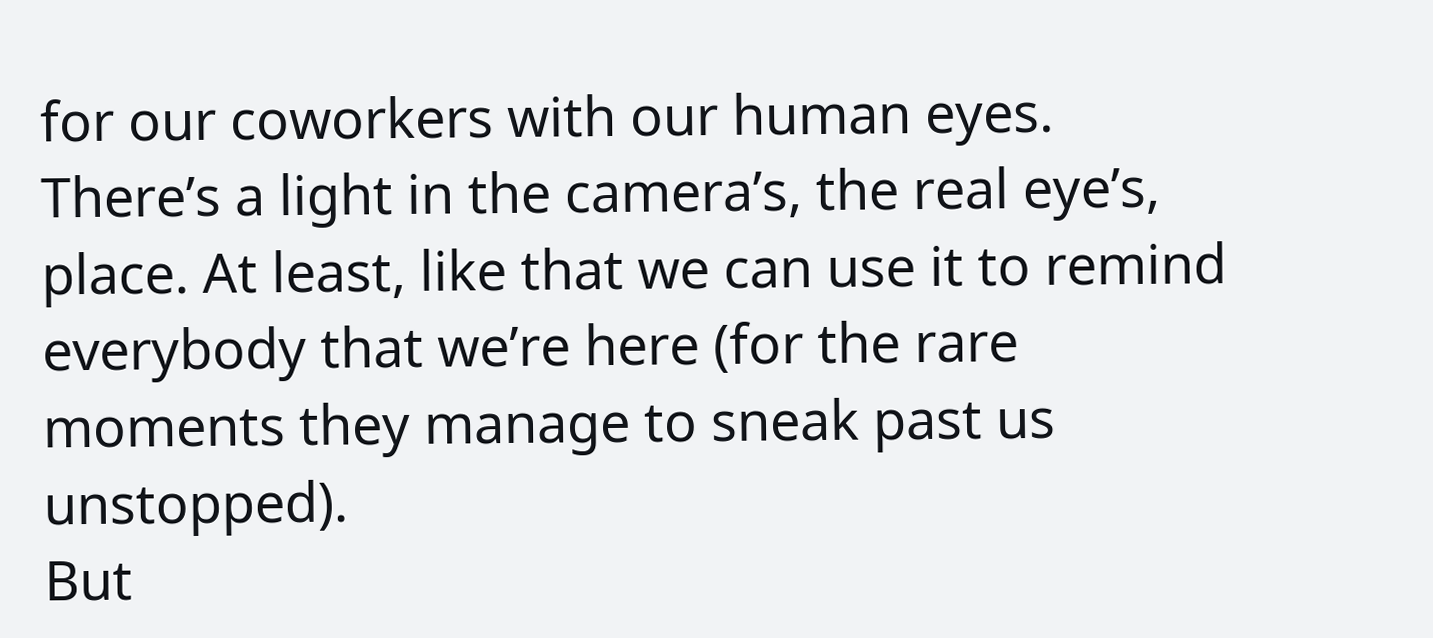for our coworkers with our human eyes.
There’s a light in the camera’s, the real eye’s, place. At least, like that we can use it to remind everybody that we’re here (for the rare moments they manage to sneak past us unstopped).
But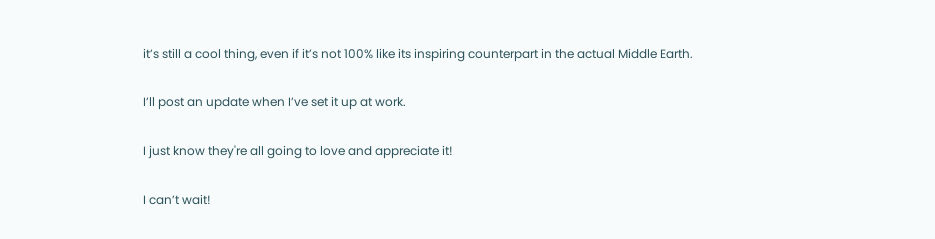it’s still a cool thing, even if it’s not 100% like its inspiring counterpart in the actual Middle Earth.

I’ll post an update when I’ve set it up at work.

I just know they're all going to love and appreciate it!

I can’t wait!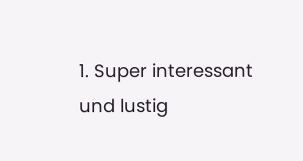1. Super interessant und lustig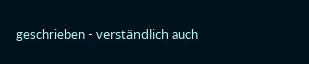geschrieben - verständlich auch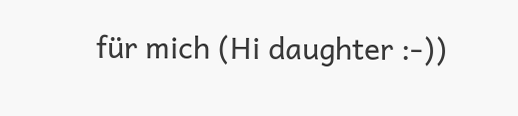für mich (Hi daughter :-))